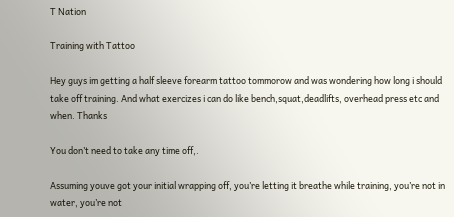T Nation

Training with Tattoo

Hey guys im getting a half sleeve forearm tattoo tommorow and was wondering how long i should take off training. And what exercizes i can do like bench,squat,deadlifts, overhead press etc and when. Thanks

You don’t need to take any time off,.

Assuming youve got your initial wrapping off, you’re letting it breathe while training, you’re not in water, you’re not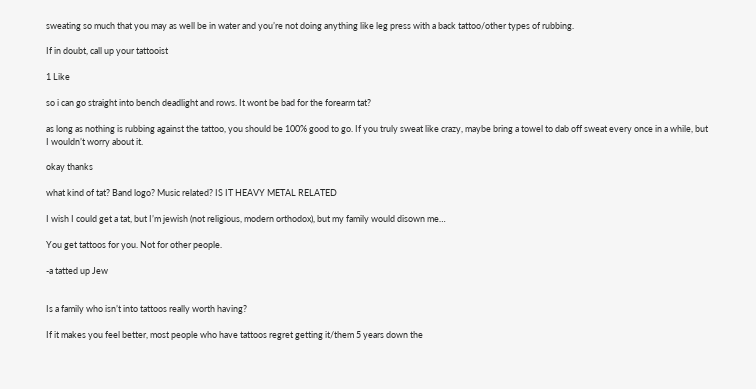sweating so much that you may as well be in water and you’re not doing anything like leg press with a back tattoo/other types of rubbing.

If in doubt, call up your tattooist

1 Like

so i can go straight into bench deadlight and rows. It wont be bad for the forearm tat?

as long as nothing is rubbing against the tattoo, you should be 100% good to go. If you truly sweat like crazy, maybe bring a towel to dab off sweat every once in a while, but I wouldn’t worry about it.

okay thanks

what kind of tat? Band logo? Music related? IS IT HEAVY METAL RELATED

I wish I could get a tat, but I’m jewish (not religious, modern orthodox), but my family would disown me…

You get tattoos for you. Not for other people.

-a tatted up Jew


Is a family who isn’t into tattoos really worth having?

If it makes you feel better, most people who have tattoos regret getting it/them 5 years down the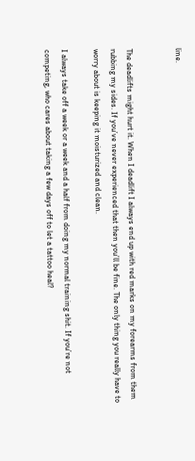line.


The deadlifts might hurt it. When I deadlift I always end up with red marks on my forearms from them rubbing my sides. If you’ve never experienced that then you’ll be fine. The only thing you really have to worry about is keeping it moisturized and clean.

I always take off a week or a week and a half from doing my normal training shit. If you’re not competing, who cares about taking a few days off to let a tattoo heal?